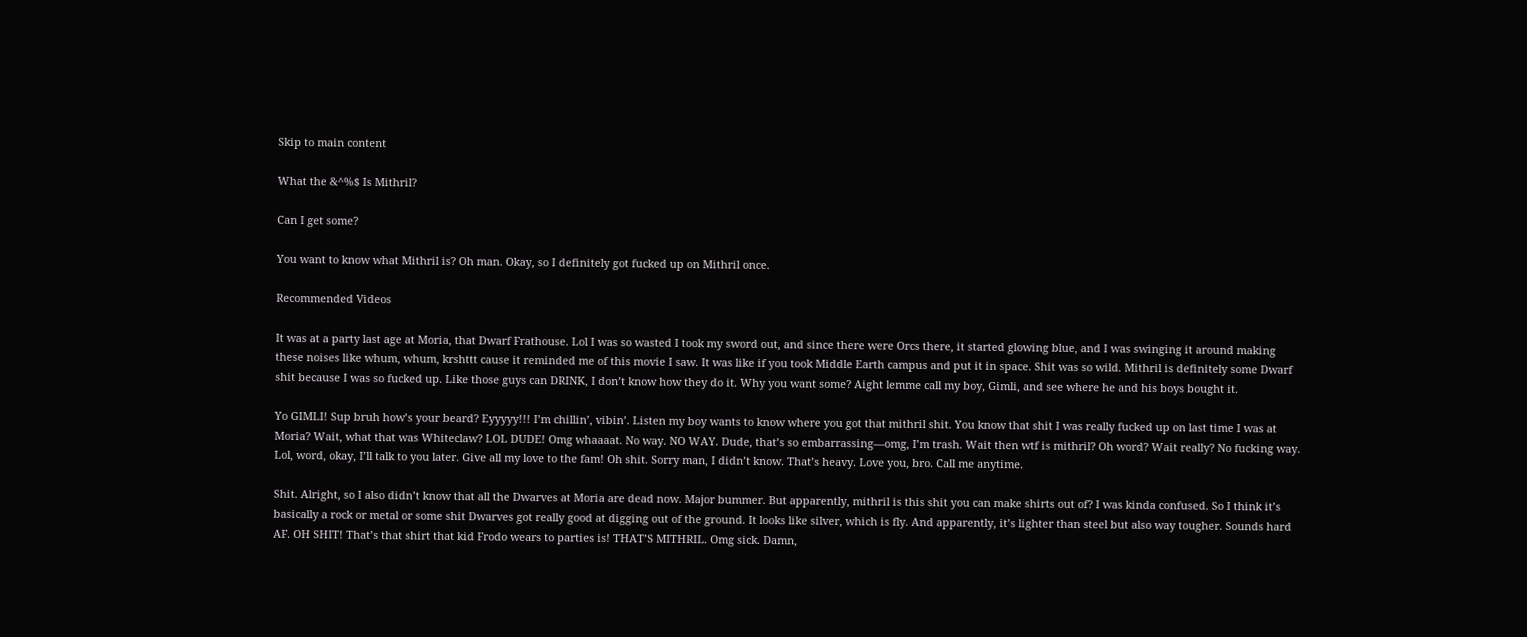Skip to main content

What the &^%$ Is Mithril?

Can I get some?

You want to know what Mithril is? Oh man. Okay, so I definitely got fucked up on Mithril once.

Recommended Videos

It was at a party last age at Moria, that Dwarf Frathouse. Lol I was so wasted I took my sword out, and since there were Orcs there, it started glowing blue, and I was swinging it around making these noises like whum, whum, krshttt cause it reminded me of this movie I saw. It was like if you took Middle Earth campus and put it in space. Shit was so wild. Mithril is definitely some Dwarf shit because I was so fucked up. Like those guys can DRINK, I don’t know how they do it. Why you want some? Aight lemme call my boy, Gimli, and see where he and his boys bought it.

Yo GIMLI! Sup bruh how’s your beard? Eyyyyy!!! I’m chillin’, vibin’. Listen my boy wants to know where you got that mithril shit. You know that shit I was really fucked up on last time I was at Moria? Wait, what that was Whiteclaw? LOL DUDE! Omg whaaaat. No way. NO WAY. Dude, that’s so embarrassing—omg, I’m trash. Wait then wtf is mithril? Oh word? Wait really? No fucking way. Lol, word, okay, I’ll talk to you later. Give all my love to the fam! Oh shit. Sorry man, I didn’t know. That’s heavy. Love you, bro. Call me anytime.

Shit. Alright, so I also didn’t know that all the Dwarves at Moria are dead now. Major bummer. But apparently, mithril is this shit you can make shirts out of? I was kinda confused. So I think it’s basically a rock or metal or some shit Dwarves got really good at digging out of the ground. It looks like silver, which is fly. And apparently, it’s lighter than steel but also way tougher. Sounds hard AF. OH SHIT! That’s that shirt that kid Frodo wears to parties is! THAT’S MITHRIL. Omg sick. Damn,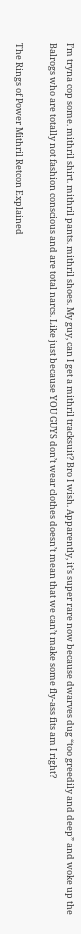I’m tryna cop some. mithril shirt. mithril pants. mithril shoes. My guy, can I get a mithril tracksuit? Bro I wish. Apparently, it’s super rare now because dwarves dug “too greedily and deep” and woke up the Balrogs who are totally not fashion conscious and are total narcs. Like just because YOU GUYS don’t wear clothes doesn’t mean that we can’t make some fly-ass fits am I right?

The Rings of Power Mithril Retcon Explained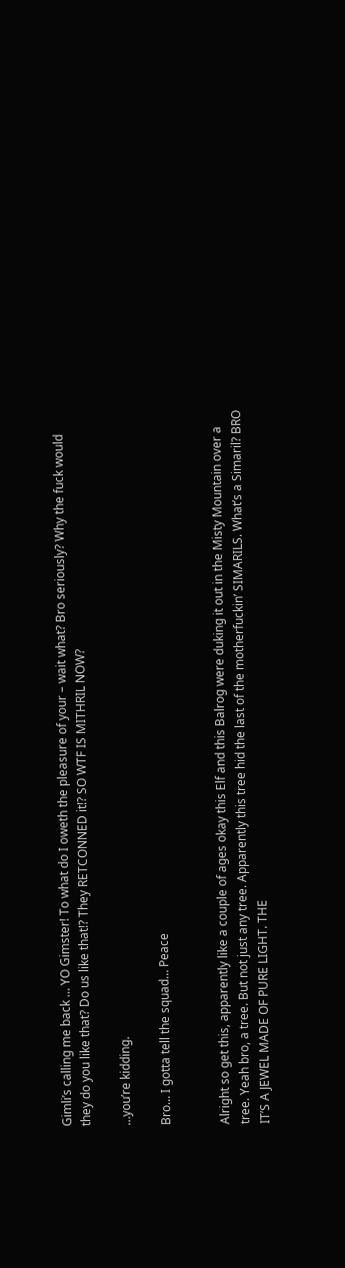Gimli’s calling me back … YO Gimster! To what do I oweth the pleasure of your – wait what? Bro seriously? Why the fuck would they do you like that? Do us like that!? They RETCONNED it!? SO WTF IS MITHRIL NOW?

…you’re kidding.

Bro… I gotta tell the squad… Peace


Alright so get this, apparently like a couple of ages okay this Elf and this Balrog were duking it out in the Misty Mountain over a tree. Yeah bro, a tree. But not just any tree. Apparently this tree hid the last of the motherfuckin’ SIMARILS. What’s a Simaril? BRO IT’S A JEWEL MADE OF PURE LIGHT. THE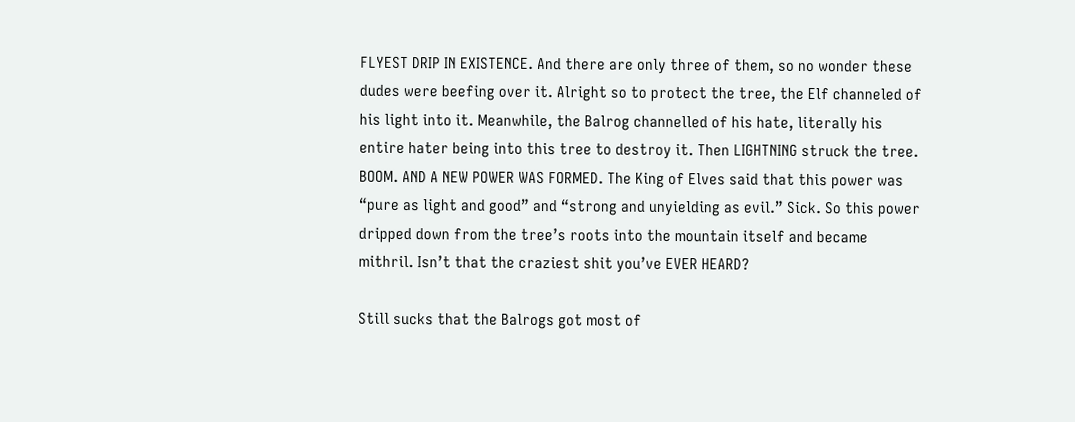FLYEST DRIP IN EXISTENCE. And there are only three of them, so no wonder these dudes were beefing over it. Alright so to protect the tree, the Elf channeled of his light into it. Meanwhile, the Balrog channelled of his hate, literally his entire hater being into this tree to destroy it. Then LIGHTNING struck the tree. BOOM. AND A NEW POWER WAS FORMED. The King of Elves said that this power was “pure as light and good” and “strong and unyielding as evil.” Sick. So this power dripped down from the tree’s roots into the mountain itself and became mithril. Isn’t that the craziest shit you’ve EVER HEARD?

Still sucks that the Balrogs got most of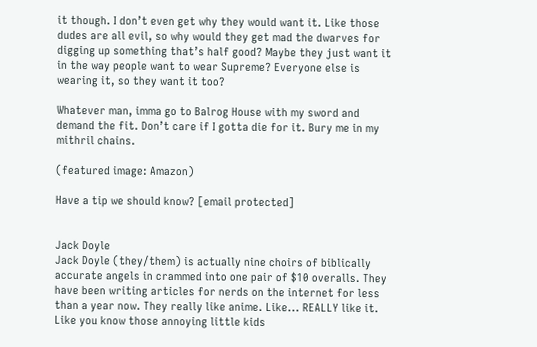it though. I don’t even get why they would want it. Like those dudes are all evil, so why would they get mad the dwarves for digging up something that’s half good? Maybe they just want it in the way people want to wear Supreme? Everyone else is wearing it, so they want it too?

Whatever man, imma go to Balrog House with my sword and demand the fit. Don’t care if I gotta die for it. Bury me in my mithril chains.

(featured image: Amazon)

Have a tip we should know? [email protected]


Jack Doyle
Jack Doyle (they/them) is actually nine choirs of biblically accurate angels in crammed into one pair of $10 overalls. They have been writing articles for nerds on the internet for less than a year now. They really like anime. Like... REALLY like it. Like you know those annoying little kids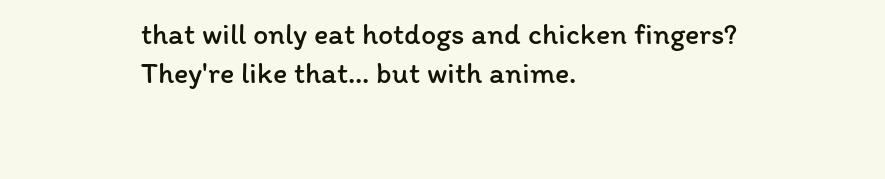that will only eat hotdogs and chicken fingers? They're like that... but with anime.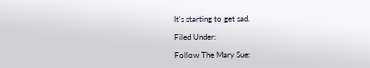It's starting to get sad.

Filed Under:

Follow The Mary Sue: